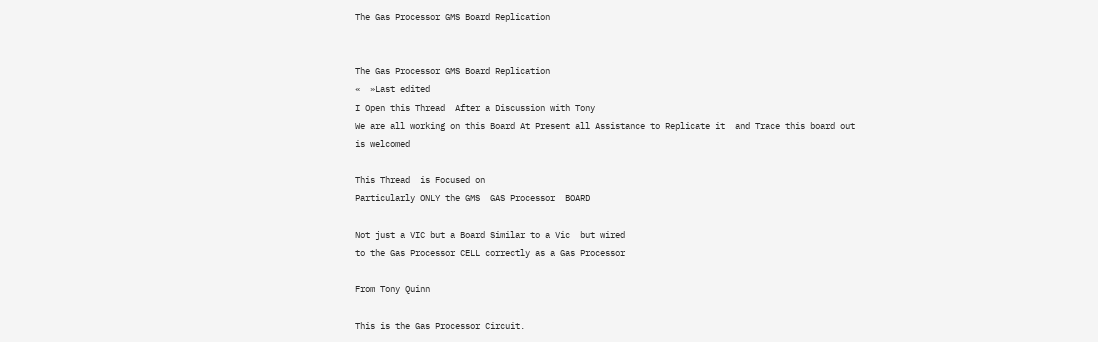The Gas Processor GMS Board Replication


The Gas Processor GMS Board Replication
«  »Last edited
I Open this Thread  After a Discussion with Tony
We are all working on this Board At Present all Assistance to Replicate it  and Trace this board out is welcomed

This Thread  is Focused on
Particularly ONLY the GMS  GAS Processor  BOARD

Not just a VIC but a Board Similar to a Vic  but wired
to the Gas Processor CELL correctly as a Gas Processor

From Tony Quinn

This is the Gas Processor Circuit.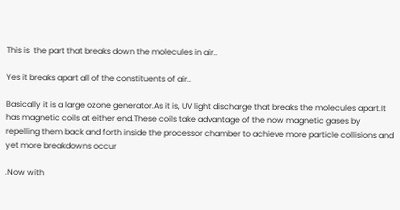This is  the part that breaks down the molecules in air..

Yes it breaks apart all of the constituents of air..

Basically it is a large ozone generator.As it is, UV light discharge that breaks the molecules apart.It has magnetic coils at either end.These coils take advantage of the now magnetic gases by repelling them back and forth inside the processor chamber to achieve more particle collisions and yet more breakdowns occur

.Now with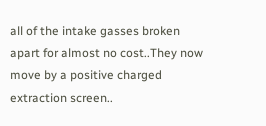all of the intake gasses broken apart for almost no cost..They now move by a positive charged extraction screen..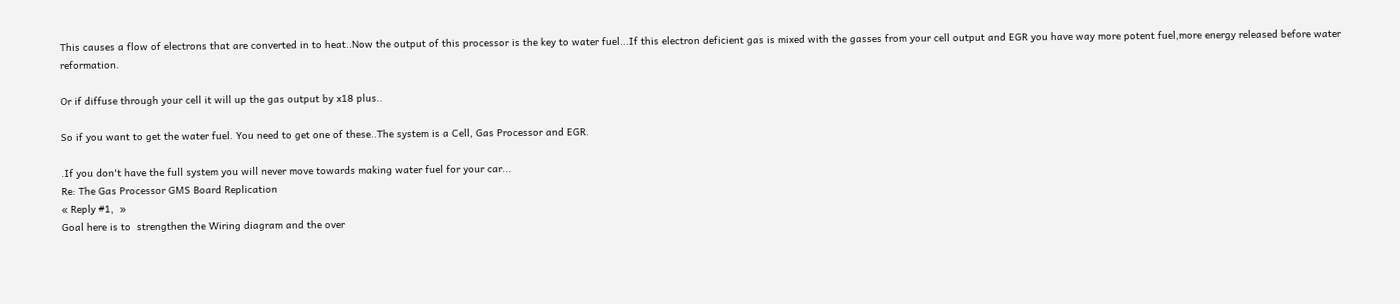This causes a flow of electrons that are converted in to heat..Now the output of this processor is the key to water fuel...If this electron deficient gas is mixed with the gasses from your cell output and EGR you have way more potent fuel,more energy released before water reformation.

Or if diffuse through your cell it will up the gas output by x18 plus..

So if you want to get the water fuel. You need to get one of these..The system is a Cell, Gas Processor and EGR.

.If you don't have the full system you will never move towards making water fuel for your car...
Re: The Gas Processor GMS Board Replication
« Reply #1,  »
Goal here is to  strengthen the Wiring diagram and the over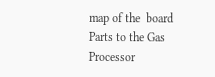map of the  board Parts to the Gas Processor